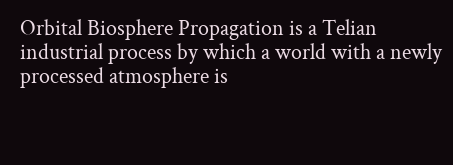Orbital Biosphere Propagation is a Telian industrial process by which a world with a newly processed atmosphere is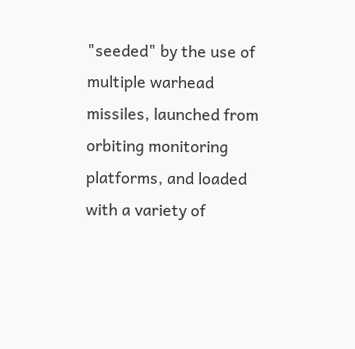"seeded" by the use of multiple warhead missiles, launched from orbiting monitoring platforms, and loaded with a variety of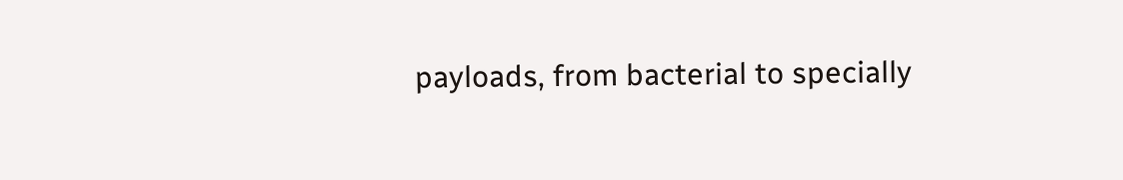payloads, from bacterial to specially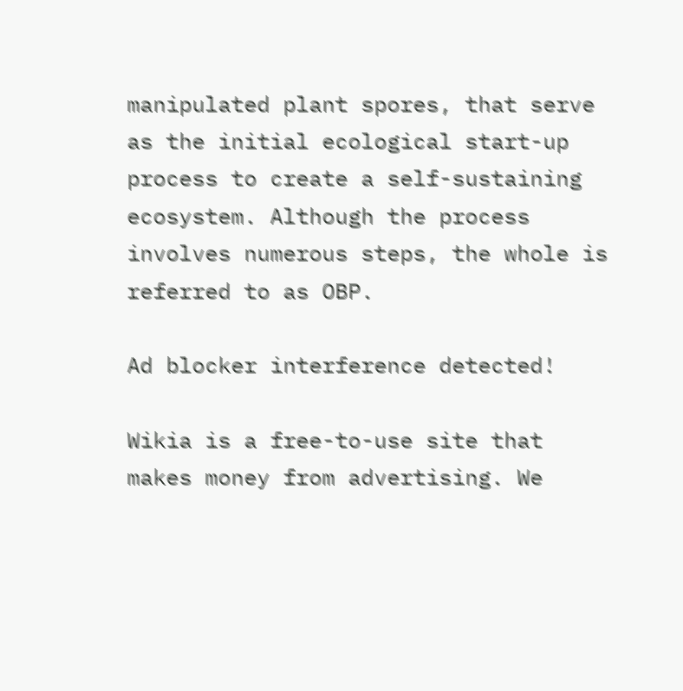manipulated plant spores, that serve as the initial ecological start-up process to create a self-sustaining ecosystem. Although the process involves numerous steps, the whole is referred to as OBP.

Ad blocker interference detected!

Wikia is a free-to-use site that makes money from advertising. We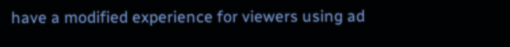have a modified experience for viewers using ad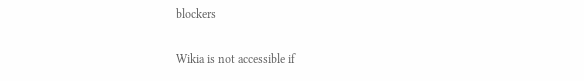blockers

Wikia is not accessible if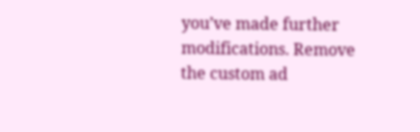you’ve made further modifications. Remove the custom ad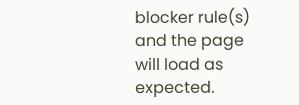blocker rule(s) and the page will load as expected.